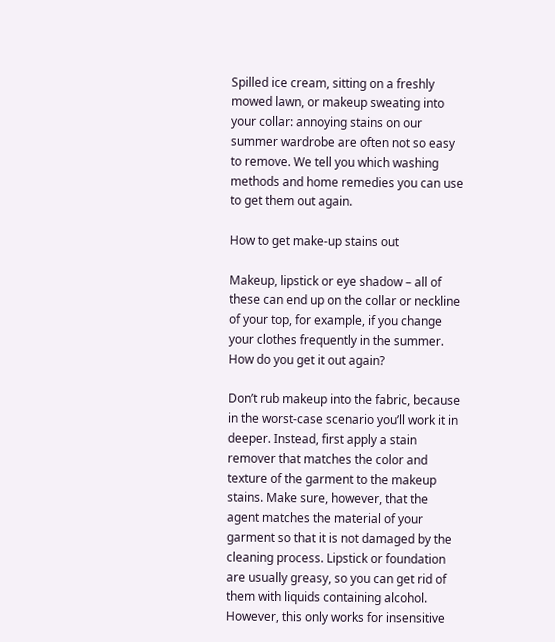Spilled ice cream, sitting on a freshly mowed lawn, or makeup sweating into your collar: annoying stains on our summer wardrobe are often not so easy to remove. We tell you which washing methods and home remedies you can use to get them out again.

How to get make-up stains out

Makeup, lipstick or eye shadow – all of these can end up on the collar or neckline of your top, for example, if you change your clothes frequently in the summer. How do you get it out again?

Don’t rub makeup into the fabric, because in the worst-case scenario you’ll work it in deeper. Instead, first apply a stain remover that matches the color and texture of the garment to the makeup stains. Make sure, however, that the agent matches the material of your garment so that it is not damaged by the cleaning process. Lipstick or foundation are usually greasy, so you can get rid of them with liquids containing alcohol. However, this only works for insensitive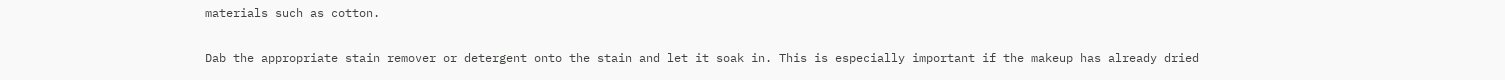materials such as cotton.

Dab the appropriate stain remover or detergent onto the stain and let it soak in. This is especially important if the makeup has already dried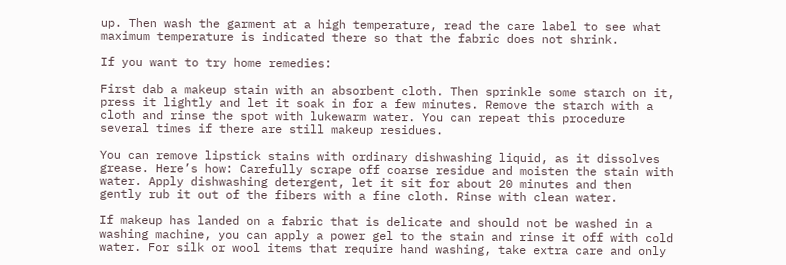up. Then wash the garment at a high temperature, read the care label to see what maximum temperature is indicated there so that the fabric does not shrink.

If you want to try home remedies:

First dab a makeup stain with an absorbent cloth. Then sprinkle some starch on it, press it lightly and let it soak in for a few minutes. Remove the starch with a cloth and rinse the spot with lukewarm water. You can repeat this procedure several times if there are still makeup residues.

You can remove lipstick stains with ordinary dishwashing liquid, as it dissolves grease. Here’s how: Carefully scrape off coarse residue and moisten the stain with water. Apply dishwashing detergent, let it sit for about 20 minutes and then gently rub it out of the fibers with a fine cloth. Rinse with clean water.

If makeup has landed on a fabric that is delicate and should not be washed in a washing machine, you can apply a power gel to the stain and rinse it off with cold water. For silk or wool items that require hand washing, take extra care and only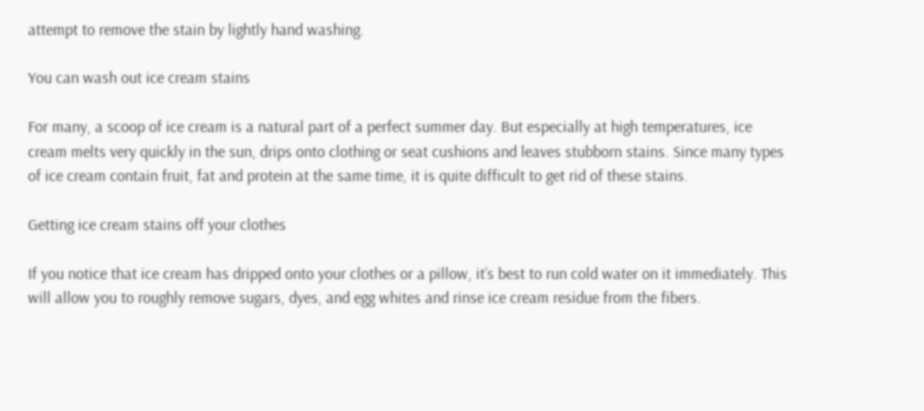attempt to remove the stain by lightly hand washing.

You can wash out ice cream stains

For many, a scoop of ice cream is a natural part of a perfect summer day. But especially at high temperatures, ice cream melts very quickly in the sun, drips onto clothing or seat cushions and leaves stubborn stains. Since many types of ice cream contain fruit, fat and protein at the same time, it is quite difficult to get rid of these stains.

Getting ice cream stains off your clothes

If you notice that ice cream has dripped onto your clothes or a pillow, it’s best to run cold water on it immediately. This will allow you to roughly remove sugars, dyes, and egg whites and rinse ice cream residue from the fibers.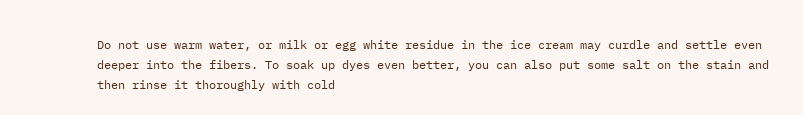Do not use warm water, or milk or egg white residue in the ice cream may curdle and settle even deeper into the fibers. To soak up dyes even better, you can also put some salt on the stain and then rinse it thoroughly with cold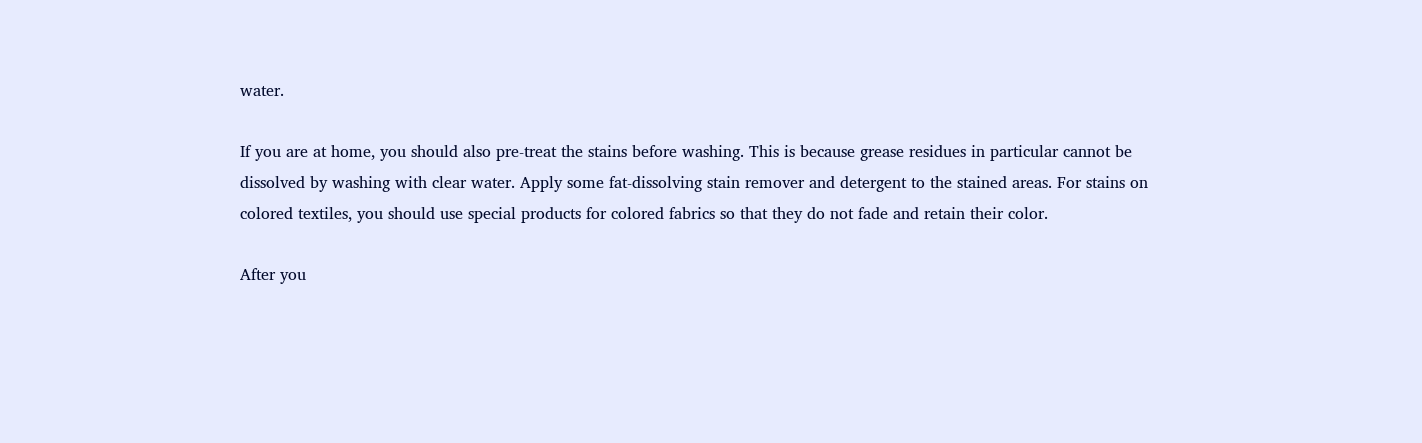water.

If you are at home, you should also pre-treat the stains before washing. This is because grease residues in particular cannot be dissolved by washing with clear water. Apply some fat-dissolving stain remover and detergent to the stained areas. For stains on colored textiles, you should use special products for colored fabrics so that they do not fade and retain their color.

After you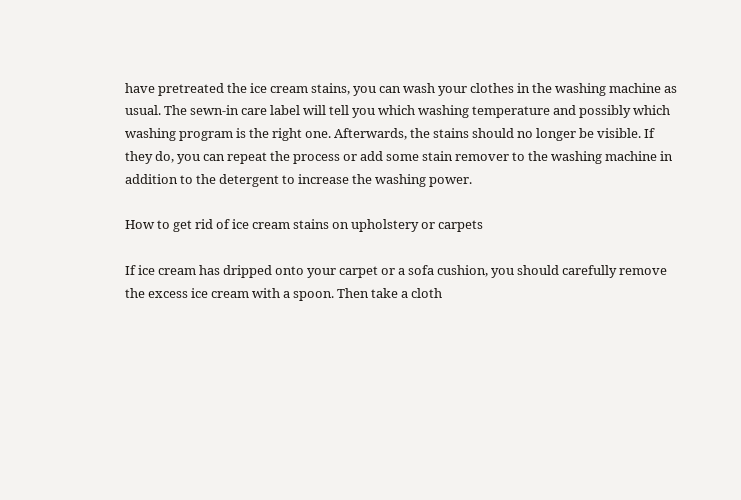have pretreated the ice cream stains, you can wash your clothes in the washing machine as usual. The sewn-in care label will tell you which washing temperature and possibly which washing program is the right one. Afterwards, the stains should no longer be visible. If they do, you can repeat the process or add some stain remover to the washing machine in addition to the detergent to increase the washing power.

How to get rid of ice cream stains on upholstery or carpets

If ice cream has dripped onto your carpet or a sofa cushion, you should carefully remove the excess ice cream with a spoon. Then take a cloth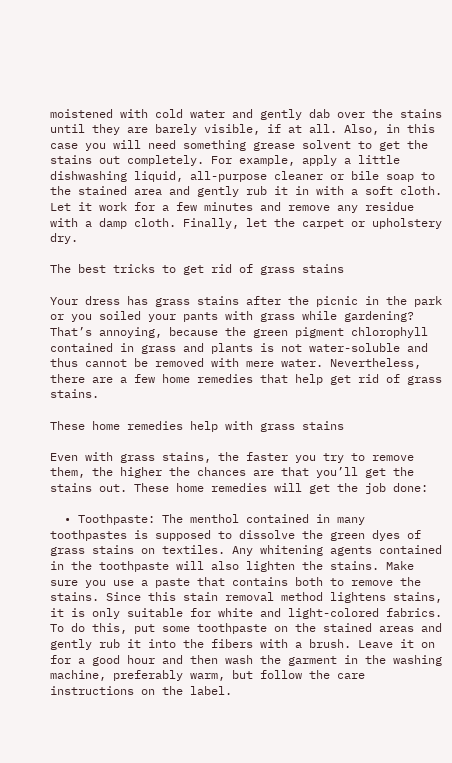moistened with cold water and gently dab over the stains until they are barely visible, if at all. Also, in this case you will need something grease solvent to get the stains out completely. For example, apply a little dishwashing liquid, all-purpose cleaner or bile soap to the stained area and gently rub it in with a soft cloth. Let it work for a few minutes and remove any residue with a damp cloth. Finally, let the carpet or upholstery dry.

The best tricks to get rid of grass stains

Your dress has grass stains after the picnic in the park or you soiled your pants with grass while gardening? That’s annoying, because the green pigment chlorophyll contained in grass and plants is not water-soluble and thus cannot be removed with mere water. Nevertheless, there are a few home remedies that help get rid of grass stains.

These home remedies help with grass stains

Even with grass stains, the faster you try to remove them, the higher the chances are that you’ll get the stains out. These home remedies will get the job done:

  • Toothpaste: The menthol contained in many toothpastes is supposed to dissolve the green dyes of grass stains on textiles. Any whitening agents contained in the toothpaste will also lighten the stains. Make sure you use a paste that contains both to remove the stains. Since this stain removal method lightens stains, it is only suitable for white and light-colored fabrics. To do this, put some toothpaste on the stained areas and gently rub it into the fibers with a brush. Leave it on for a good hour and then wash the garment in the washing machine, preferably warm, but follow the care instructions on the label.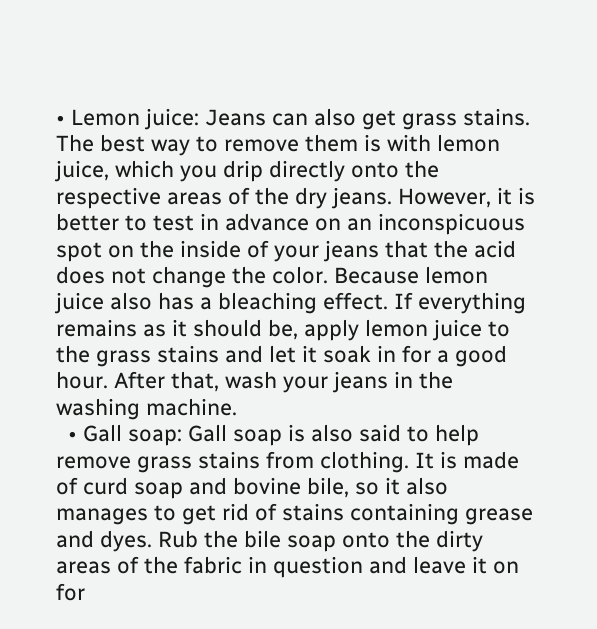• Lemon juice: Jeans can also get grass stains. The best way to remove them is with lemon juice, which you drip directly onto the respective areas of the dry jeans. However, it is better to test in advance on an inconspicuous spot on the inside of your jeans that the acid does not change the color. Because lemon juice also has a bleaching effect. If everything remains as it should be, apply lemon juice to the grass stains and let it soak in for a good hour. After that, wash your jeans in the washing machine.
  • Gall soap: Gall soap is also said to help remove grass stains from clothing. It is made of curd soap and bovine bile, so it also manages to get rid of stains containing grease and dyes. Rub the bile soap onto the dirty areas of the fabric in question and leave it on for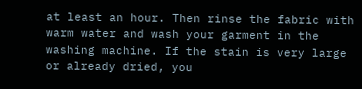at least an hour. Then rinse the fabric with warm water and wash your garment in the washing machine. If the stain is very large or already dried, you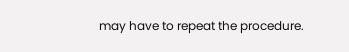may have to repeat the procedure.